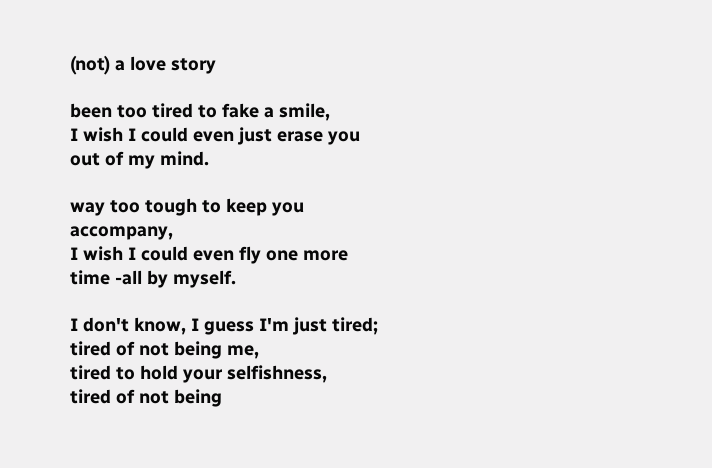(not) a love story

been too tired to fake a smile,
I wish I could even just erase you out of my mind.

way too tough to keep you accompany,
I wish I could even fly one more time -all by myself.

I don't know, I guess I'm just tired;
tired of not being me,
tired to hold your selfishness,
tired of not being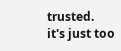trusted.
it's just too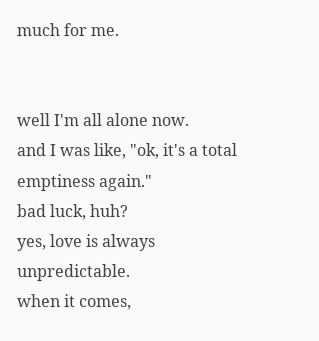much for me.


well I'm all alone now.
and I was like, "ok, it's a total emptiness again."
bad luck, huh?
yes, love is always unpredictable.
when it comes,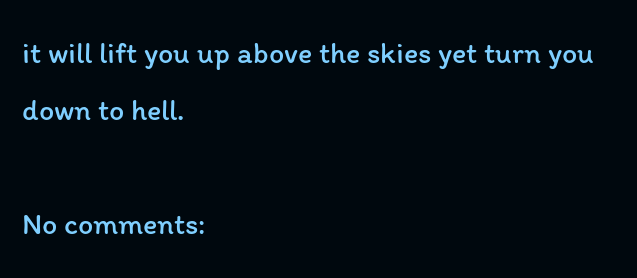it will lift you up above the skies yet turn you down to hell.

No comments: